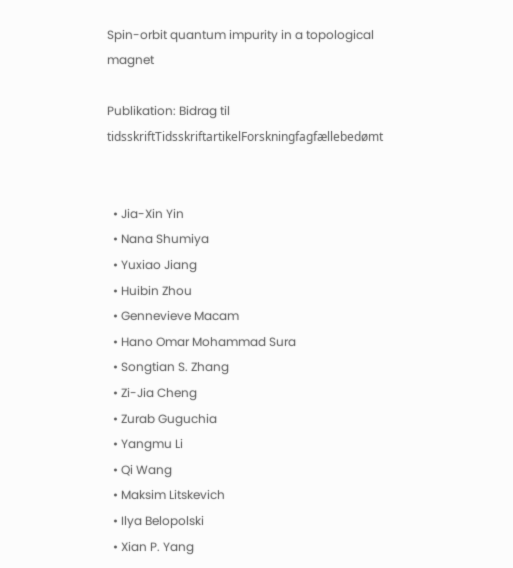Spin-orbit quantum impurity in a topological magnet

Publikation: Bidrag til tidsskriftTidsskriftartikelForskningfagfællebedømt


  • Jia-Xin Yin
  • Nana Shumiya
  • Yuxiao Jiang
  • Huibin Zhou
  • Gennevieve Macam
  • Hano Omar Mohammad Sura
  • Songtian S. Zhang
  • Zi-Jia Cheng
  • Zurab Guguchia
  • Yangmu Li
  • Qi Wang
  • Maksim Litskevich
  • Ilya Belopolski
  • Xian P. Yang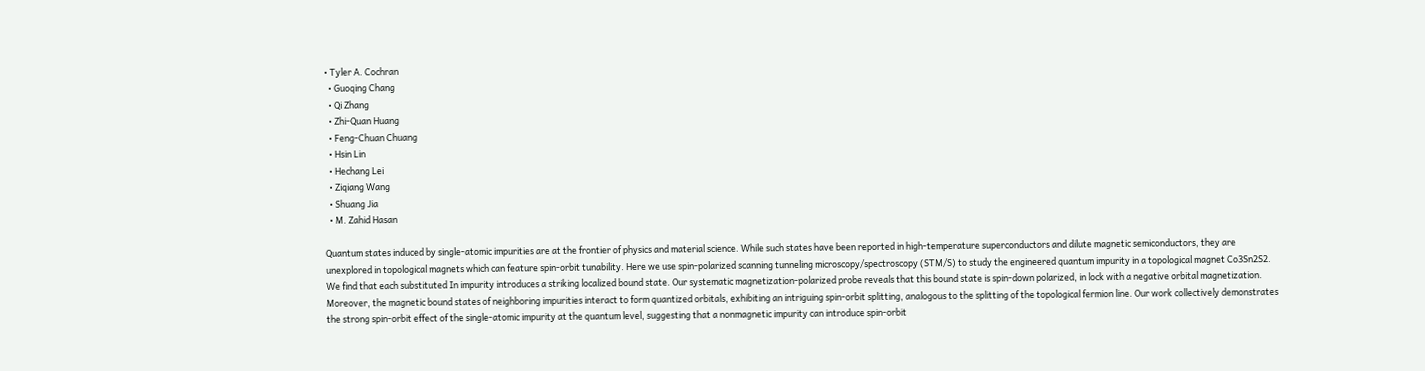• Tyler A. Cochran
  • Guoqing Chang
  • Qi Zhang
  • Zhi-Quan Huang
  • Feng-Chuan Chuang
  • Hsin Lin
  • Hechang Lei
  • Ziqiang Wang
  • Shuang Jia
  • M. Zahid Hasan

Quantum states induced by single-atomic impurities are at the frontier of physics and material science. While such states have been reported in high-temperature superconductors and dilute magnetic semiconductors, they are unexplored in topological magnets which can feature spin-orbit tunability. Here we use spin-polarized scanning tunneling microscopy/spectroscopy (STM/S) to study the engineered quantum impurity in a topological magnet Co3Sn2S2. We find that each substituted In impurity introduces a striking localized bound state. Our systematic magnetization-polarized probe reveals that this bound state is spin-down polarized, in lock with a negative orbital magnetization. Moreover, the magnetic bound states of neighboring impurities interact to form quantized orbitals, exhibiting an intriguing spin-orbit splitting, analogous to the splitting of the topological fermion line. Our work collectively demonstrates the strong spin-orbit effect of the single-atomic impurity at the quantum level, suggesting that a nonmagnetic impurity can introduce spin-orbit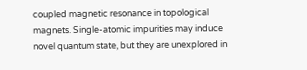coupled magnetic resonance in topological magnets. Single-atomic impurities may induce novel quantum state, but they are unexplored in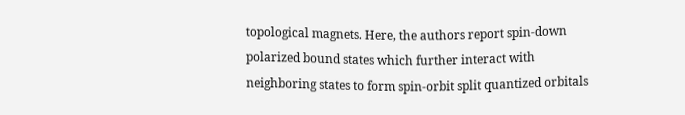topological magnets. Here, the authors report spin-down polarized bound states which further interact with neighboring states to form spin-orbit split quantized orbitals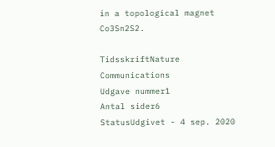in a topological magnet Co3Sn2S2.

TidsskriftNature Communications
Udgave nummer1
Antal sider6
StatusUdgivet - 4 sep. 2020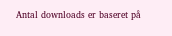Antal downloads er baseret på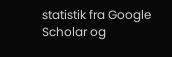statistik fra Google Scholar og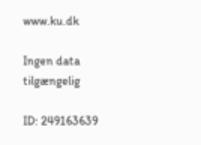www.ku.dk

Ingen data tilgængelig

ID: 249163639